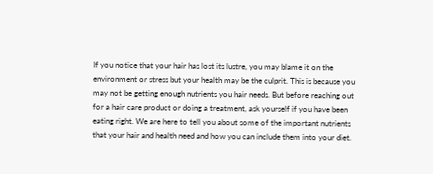If you notice that your hair has lost its lustre, you may blame it on the environment or stress but your health may be the culprit. This is because you may not be getting enough nutrients you hair needs. But before reaching out for a hair care product or doing a treatment, ask yourself if you have been eating right. We are here to tell you about some of the important nutrients that your hair and health need and how you can include them into your diet.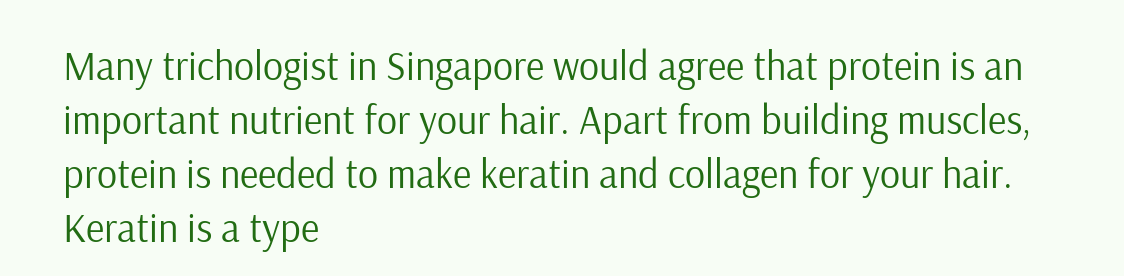Many trichologist in Singapore would agree that protein is an important nutrient for your hair. Apart from building muscles, protein is needed to make keratin and collagen for your hair. Keratin is a type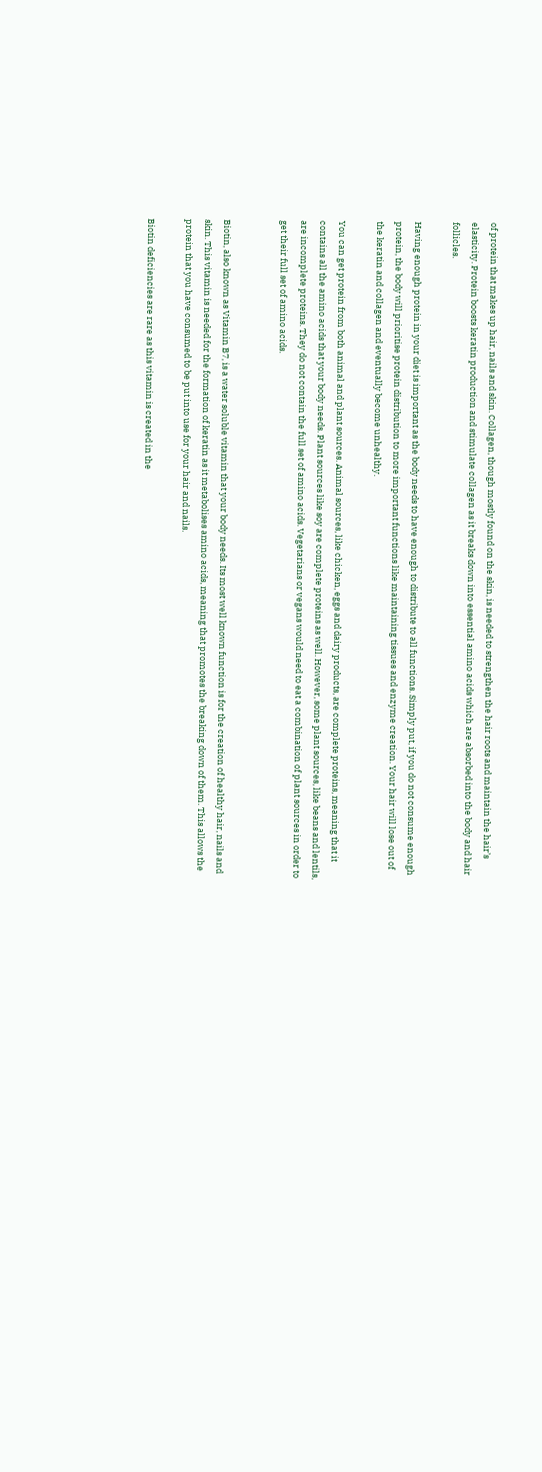of protein that makes up hair, nails and skin. Collagen, though mostly found on the skin, is needed to strengthen the hair roots and maintain the hair’s elasticity. Protein boosts keratin production and stimulate collagen as it breaks down into essential amino acids which are absorbed into the body and hair follicles.

Having enough protein in your diet is important as the body needs to have enough to distribute to all functions. Simply put, if you do not consume enough protein, the body will prioritise protein distribution to more important functions like maintaining tissues and enzyme creation. Your hair will lose out of the keratin and collagen and eventually become unhealthy.

You can get protein from both animal and plant sources. Animal sources, like chicken, eggs and dairy products, are complete proteins, meaning that it contains all the amino acids that your body needs. Plant sources like soy are complete proteins as well. However, some plant sources, like beans and lentils, are incomplete proteins. They do not contain the full set of amino acids. Vegetarians or vegans would need to eat a combination of plant sources in order to get their full set of amino acids.


Biotin, also known as Vitamin B7, is a water soluble vitamin that your body needs. Its most well known function is for the creation of healthy hair, nails and skin. This vitamin is needed for the formation of keratin as it metabolises amino acids, meaning that promotes the breaking down of them. This allows the protein that you have consumed to be put into use for your hair and nails.

Biotin deficiencies are rare as this vitamin is created in the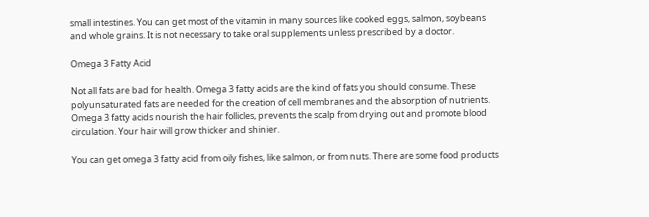small intestines. You can get most of the vitamin in many sources like cooked eggs, salmon, soybeans and whole grains. It is not necessary to take oral supplements unless prescribed by a doctor.

Omega 3 Fatty Acid

Not all fats are bad for health. Omega 3 fatty acids are the kind of fats you should consume. These polyunsaturated fats are needed for the creation of cell membranes and the absorption of nutrients. Omega 3 fatty acids nourish the hair follicles, prevents the scalp from drying out and promote blood circulation. Your hair will grow thicker and shinier.

You can get omega 3 fatty acid from oily fishes, like salmon, or from nuts. There are some food products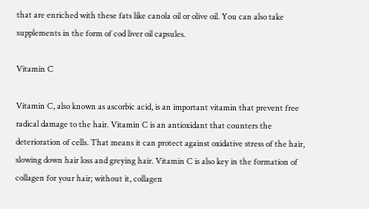that are enriched with these fats like canola oil or olive oil. You can also take supplements in the form of cod liver oil capsules.

Vitamin C

Vitamin C, also known as ascorbic acid, is an important vitamin that prevent free radical damage to the hair. Vitamin C is an antioxidant that counters the deterioration of cells. That means it can protect against oxidative stress of the hair, slowing down hair loss and greying hair. Vitamin C is also key in the formation of collagen for your hair; without it, collagen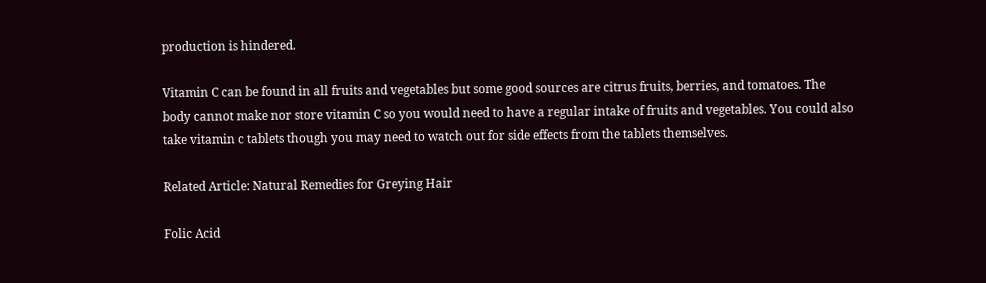production is hindered.

Vitamin C can be found in all fruits and vegetables but some good sources are citrus fruits, berries, and tomatoes. The body cannot make nor store vitamin C so you would need to have a regular intake of fruits and vegetables. You could also take vitamin c tablets though you may need to watch out for side effects from the tablets themselves.

Related Article: Natural Remedies for Greying Hair

Folic Acid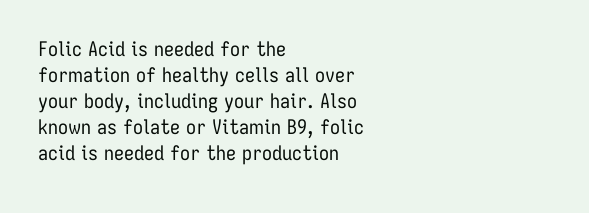Folic Acid is needed for the formation of healthy cells all over your body, including your hair. Also known as folate or Vitamin B9, folic acid is needed for the production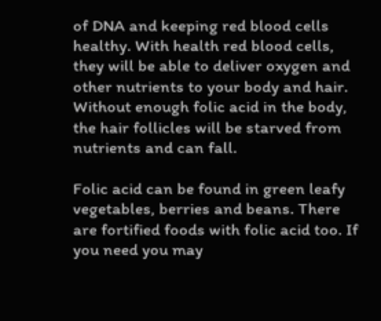of DNA and keeping red blood cells healthy. With health red blood cells, they will be able to deliver oxygen and other nutrients to your body and hair. Without enough folic acid in the body, the hair follicles will be starved from nutrients and can fall.

Folic acid can be found in green leafy vegetables, berries and beans. There are fortified foods with folic acid too. If you need you may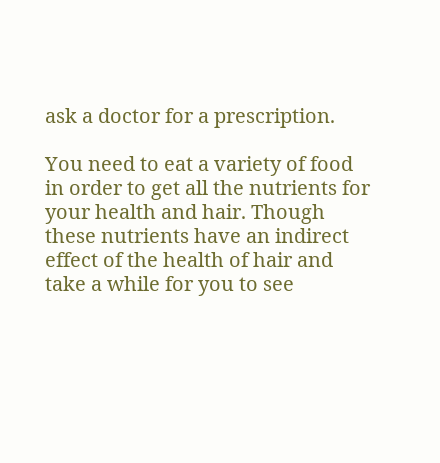ask a doctor for a prescription.

You need to eat a variety of food in order to get all the nutrients for your health and hair. Though these nutrients have an indirect effect of the health of hair and take a while for you to see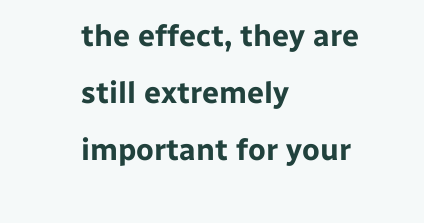the effect, they are still extremely important for your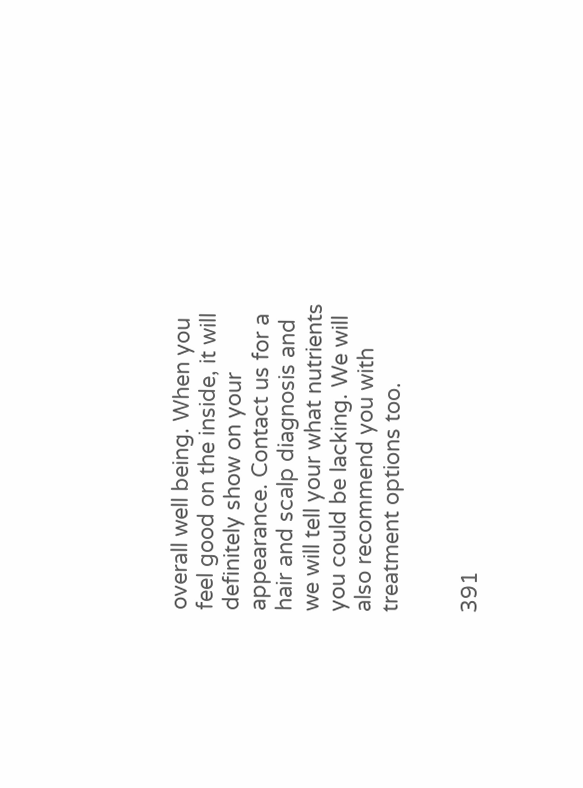overall well being. When you feel good on the inside, it will definitely show on your appearance. Contact us for a hair and scalp diagnosis and we will tell your what nutrients you could be lacking. We will also recommend you with treatment options too.


391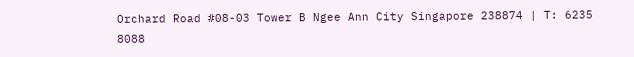Orchard Road #08-03 Tower B Ngee Ann City Singapore 238874 | T: 6235 8088